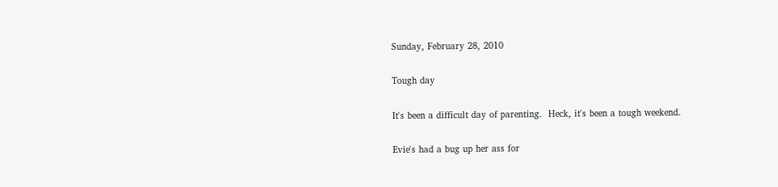Sunday, February 28, 2010

Tough day

It's been a difficult day of parenting.  Heck, it's been a tough weekend.

Evie's had a bug up her ass for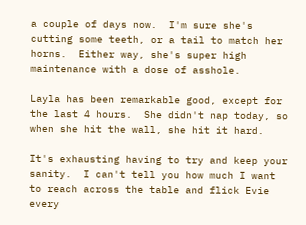a couple of days now.  I'm sure she's cutting some teeth, or a tail to match her horns.  Either way, she's super high maintenance with a dose of asshole.

Layla has been remarkable good, except for the last 4 hours.  She didn't nap today, so when she hit the wall, she hit it hard.

It's exhausting having to try and keep your sanity.  I can't tell you how much I want to reach across the table and flick Evie every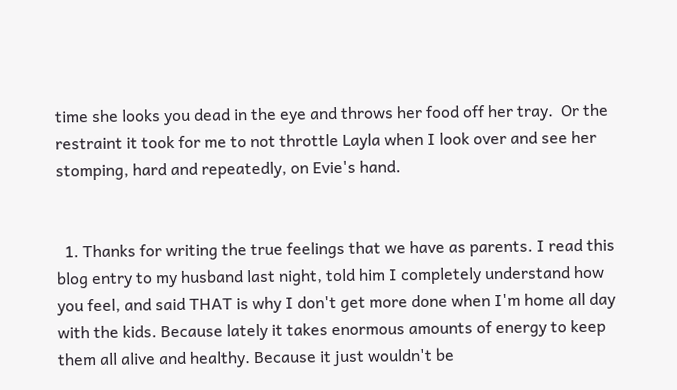time she looks you dead in the eye and throws her food off her tray.  Or the restraint it took for me to not throttle Layla when I look over and see her stomping, hard and repeatedly, on Evie's hand.


  1. Thanks for writing the true feelings that we have as parents. I read this blog entry to my husband last night, told him I completely understand how you feel, and said THAT is why I don't get more done when I'm home all day with the kids. Because lately it takes enormous amounts of energy to keep them all alive and healthy. Because it just wouldn't be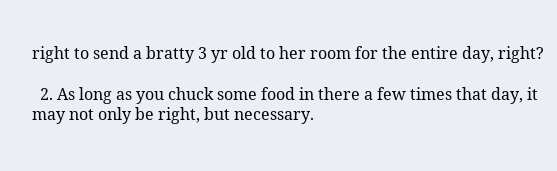right to send a bratty 3 yr old to her room for the entire day, right?

  2. As long as you chuck some food in there a few times that day, it may not only be right, but necessary.